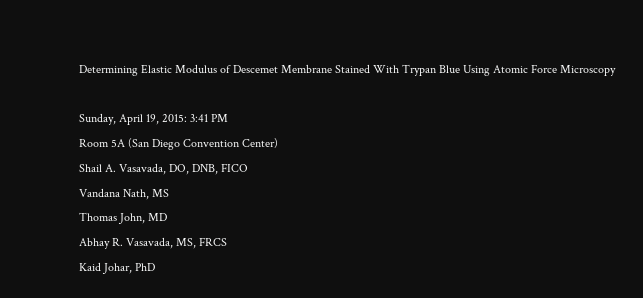Determining Elastic Modulus of Descemet Membrane Stained With Trypan Blue Using Atomic Force Microscopy

Sunday, April 19, 2015: 3:41 PM
Room 5A (San Diego Convention Center)
Shail A. Vasavada, DO, DNB, FICO
Vandana Nath, MS
Thomas John, MD
Abhay R. Vasavada, MS, FRCS
Kaid Johar, PhD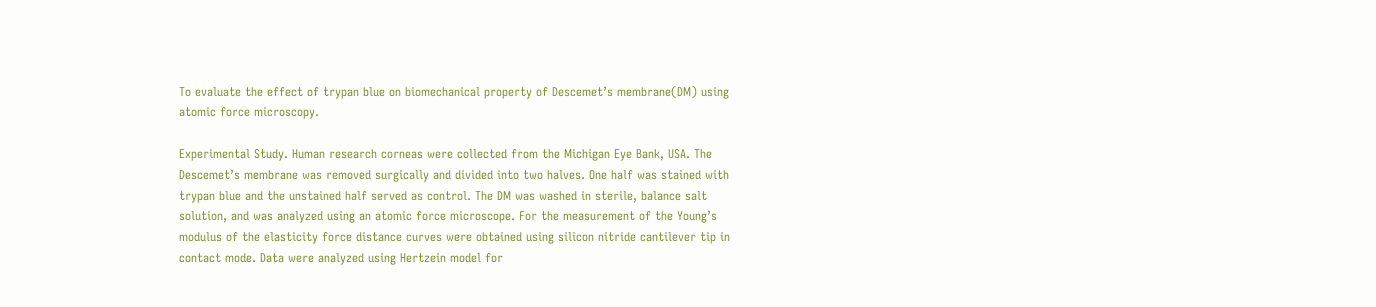To evaluate the effect of trypan blue on biomechanical property of Descemet’s membrane(DM) using atomic force microscopy.

Experimental Study. Human research corneas were collected from the Michigan Eye Bank, USA. The Descemet’s membrane was removed surgically and divided into two halves. One half was stained with trypan blue and the unstained half served as control. The DM was washed in sterile, balance salt solution, and was analyzed using an atomic force microscope. For the measurement of the Young’s modulus of the elasticity force distance curves were obtained using silicon nitride cantilever tip in contact mode. Data were analyzed using Hertzein model for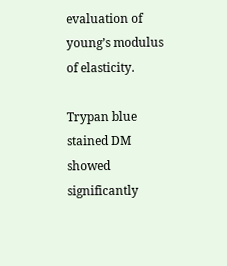evaluation of young’s modulus of elasticity.

Trypan blue stained DM showed significantly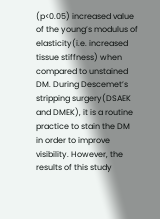(p<0.05) increased value of the young’s modulus of elasticity(i.e. increased tissue stiffness) when compared to unstained DM. During Descemet’s stripping surgery(DSAEK and DMEK), it is a routine practice to stain the DM in order to improve visibility. However, the results of this study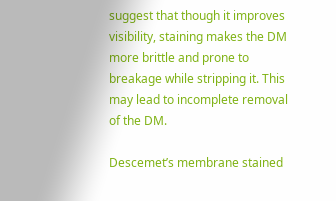suggest that though it improves visibility, staining makes the DM more brittle and prone to breakage while stripping it. This may lead to incomplete removal of the DM.

Descemet’s membrane stained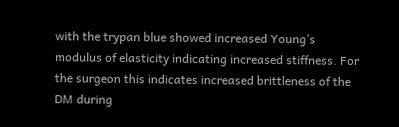with the trypan blue showed increased Young’s modulus of elasticity indicating increased stiffness. For the surgeon this indicates increased brittleness of the DM during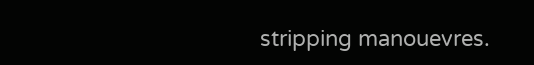stripping manouevres.